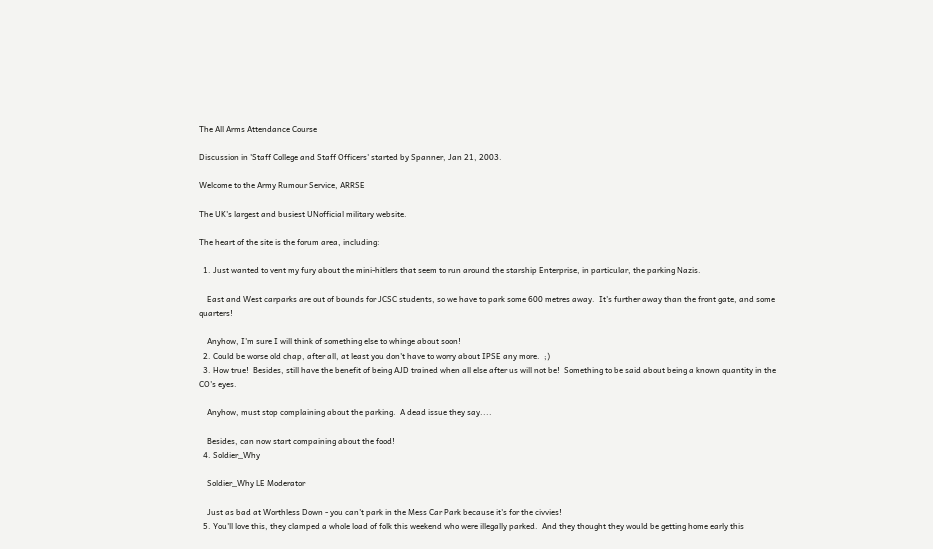The All Arms Attendance Course

Discussion in 'Staff College and Staff Officers' started by Spanner, Jan 21, 2003.

Welcome to the Army Rumour Service, ARRSE

The UK's largest and busiest UNofficial military website.

The heart of the site is the forum area, including:

  1. Just wanted to vent my fury about the mini-hitlers that seem to run around the starship Enterprise, in particular, the parking Nazis.

    East and West carparks are out of bounds for JCSC students, so we have to park some 600 metres away.  It's further away than the front gate, and some quarters!

    Anyhow, I'm sure I will think of something else to whinge about soon!
  2. Could be worse old chap, after all, at least you don't have to worry about IPSE any more.  ;)
  3. How true!  Besides, still have the benefit of being AJD trained when all else after us will not be!  Something to be said about being a known quantity in the CO's eyes.

    Anyhow, must stop complaining about the parking.  A dead issue they say....

    Besides, can now start compaining about the food!
  4. Soldier_Why

    Soldier_Why LE Moderator

    Just as bad at Worthless Down - you can't park in the Mess Car Park because it's for the civvies!
  5. You'll love this, they clamped a whole load of folk this weekend who were illegally parked.  And they thought they would be getting home early this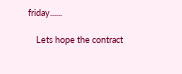friday......

    Lets hope the contract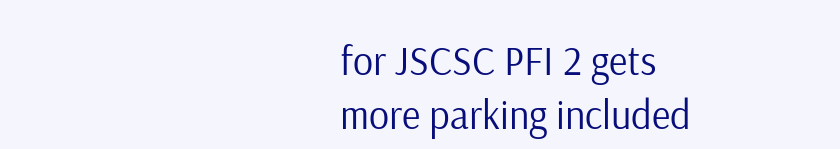for JSCSC PFI 2 gets more parking included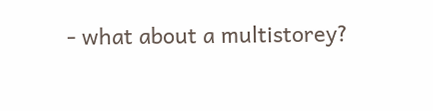- what about a multistorey?